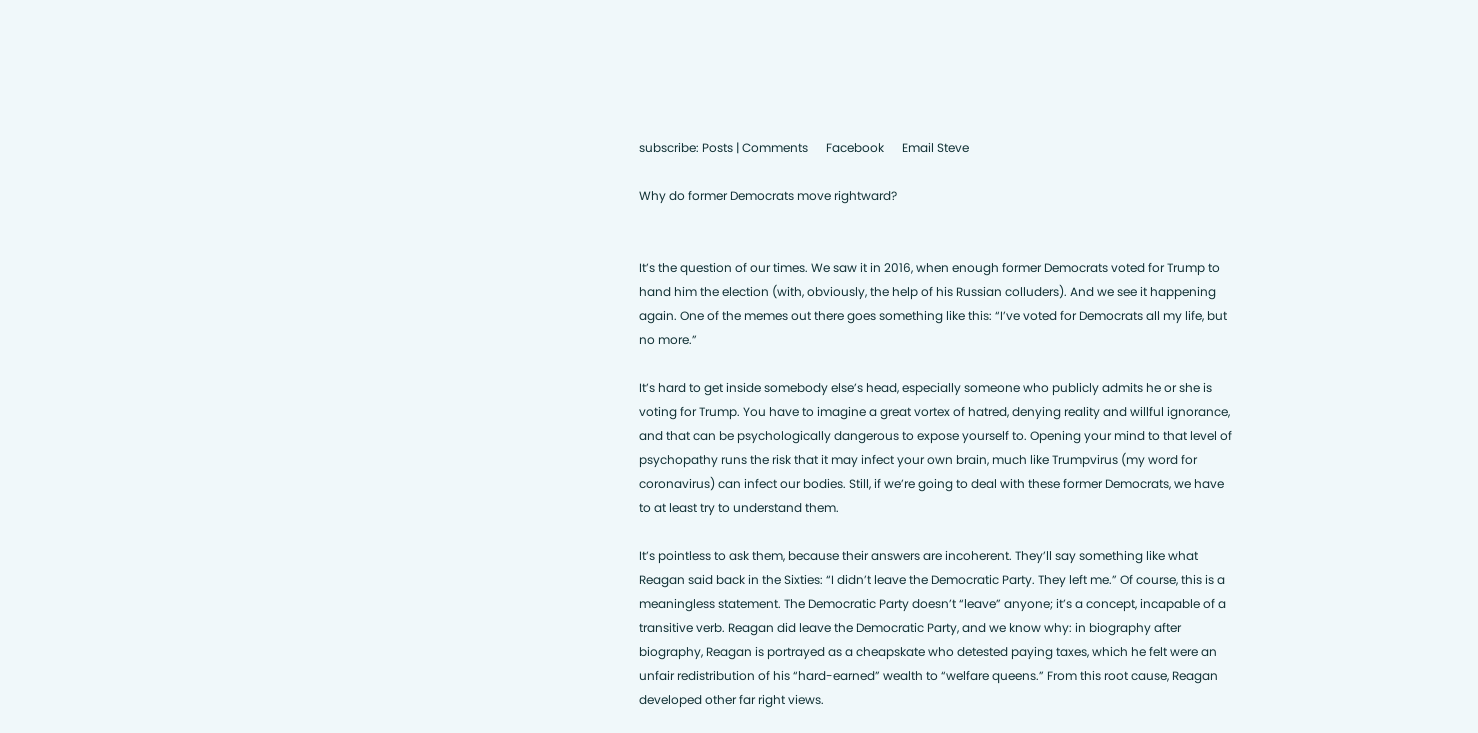subscribe: Posts | Comments      Facebook      Email Steve

Why do former Democrats move rightward?


It’s the question of our times. We saw it in 2016, when enough former Democrats voted for Trump to hand him the election (with, obviously, the help of his Russian colluders). And we see it happening again. One of the memes out there goes something like this: “I’ve voted for Democrats all my life, but no more.”

It’s hard to get inside somebody else’s head, especially someone who publicly admits he or she is voting for Trump. You have to imagine a great vortex of hatred, denying reality and willful ignorance, and that can be psychologically dangerous to expose yourself to. Opening your mind to that level of psychopathy runs the risk that it may infect your own brain, much like Trumpvirus (my word for coronavirus) can infect our bodies. Still, if we’re going to deal with these former Democrats, we have to at least try to understand them.

It’s pointless to ask them, because their answers are incoherent. They’ll say something like what Reagan said back in the Sixties: “I didn’t leave the Democratic Party. They left me.” Of course, this is a meaningless statement. The Democratic Party doesn’t “leave” anyone; it’s a concept, incapable of a transitive verb. Reagan did leave the Democratic Party, and we know why: in biography after biography, Reagan is portrayed as a cheapskate who detested paying taxes, which he felt were an unfair redistribution of his “hard-earned” wealth to “welfare queens.” From this root cause, Reagan developed other far right views.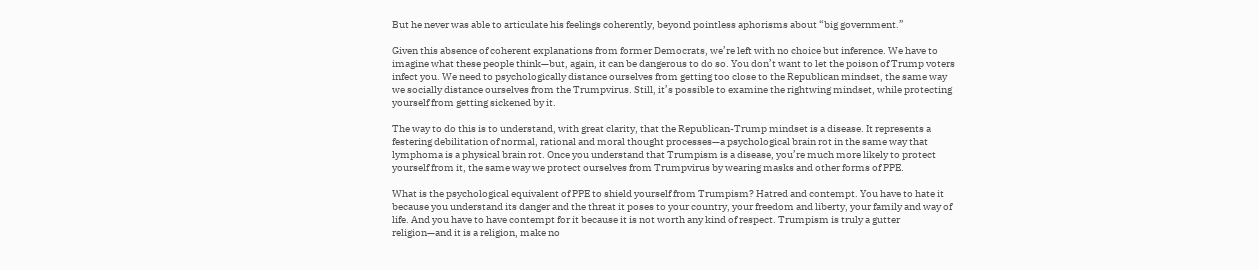But he never was able to articulate his feelings coherently, beyond pointless aphorisms about “big government.”

Given this absence of coherent explanations from former Democrats, we’re left with no choice but inference. We have to imagine what these people think—but, again, it can be dangerous to do so. You don’t want to let the poison of Trump voters infect you. We need to psychologically distance ourselves from getting too close to the Republican mindset, the same way we socially distance ourselves from the Trumpvirus. Still, it’s possible to examine the rightwing mindset, while protecting yourself from getting sickened by it.

The way to do this is to understand, with great clarity, that the Republican-Trump mindset is a disease. It represents a festering debilitation of normal, rational and moral thought processes—a psychological brain rot in the same way that lymphoma is a physical brain rot. Once you understand that Trumpism is a disease, you’re much more likely to protect yourself from it, the same way we protect ourselves from Trumpvirus by wearing masks and other forms of PPE.

What is the psychological equivalent of PPE to shield yourself from Trumpism? Hatred and contempt. You have to hate it because you understand its danger and the threat it poses to your country, your freedom and liberty, your family and way of life. And you have to have contempt for it because it is not worth any kind of respect. Trumpism is truly a gutter religion—and it is a religion, make no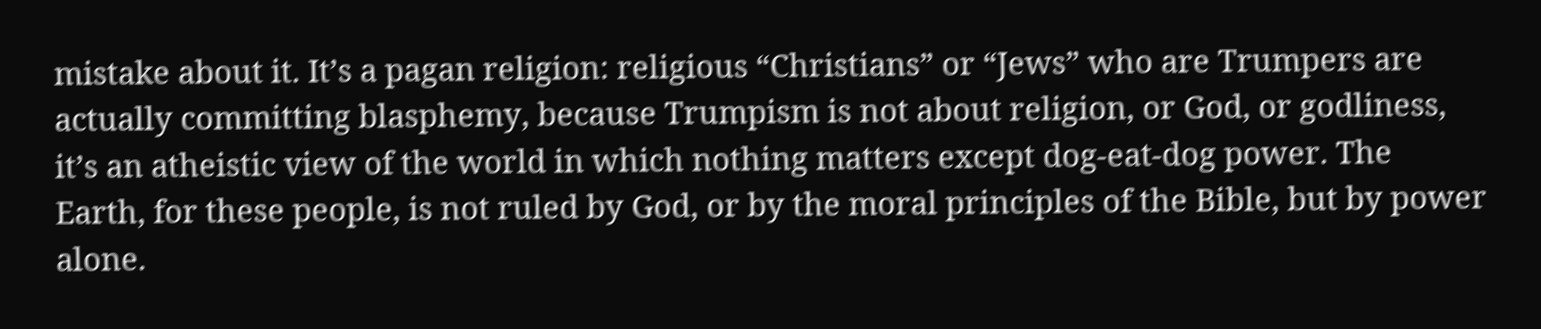mistake about it. It’s a pagan religion: religious “Christians” or “Jews” who are Trumpers are actually committing blasphemy, because Trumpism is not about religion, or God, or godliness, it’s an atheistic view of the world in which nothing matters except dog-eat-dog power. The Earth, for these people, is not ruled by God, or by the moral principles of the Bible, but by power alone.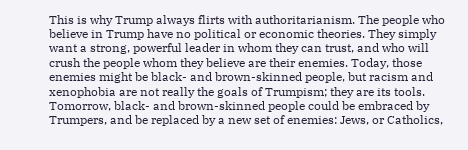This is why Trump always flirts with authoritarianism. The people who believe in Trump have no political or economic theories. They simply want a strong, powerful leader in whom they can trust, and who will crush the people whom they believe are their enemies. Today, those enemies might be black- and brown-skinned people, but racism and xenophobia are not really the goals of Trumpism; they are its tools. Tomorrow, black- and brown-skinned people could be embraced by Trumpers, and be replaced by a new set of enemies: Jews, or Catholics,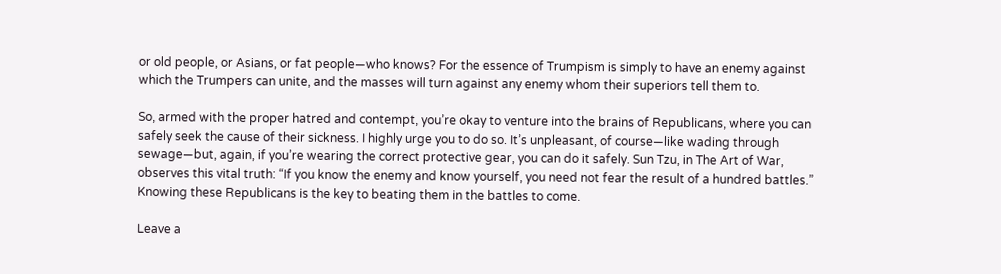or old people, or Asians, or fat people—who knows? For the essence of Trumpism is simply to have an enemy against which the Trumpers can unite, and the masses will turn against any enemy whom their superiors tell them to.

So, armed with the proper hatred and contempt, you’re okay to venture into the brains of Republicans, where you can safely seek the cause of their sickness. I highly urge you to do so. It’s unpleasant, of course—like wading through sewage—but, again, if you’re wearing the correct protective gear, you can do it safely. Sun Tzu, in The Art of War, observes this vital truth: “If you know the enemy and know yourself, you need not fear the result of a hundred battles.” Knowing these Republicans is the key to beating them in the battles to come.

Leave a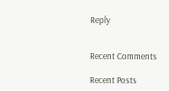Reply


Recent Comments

Recent Posts